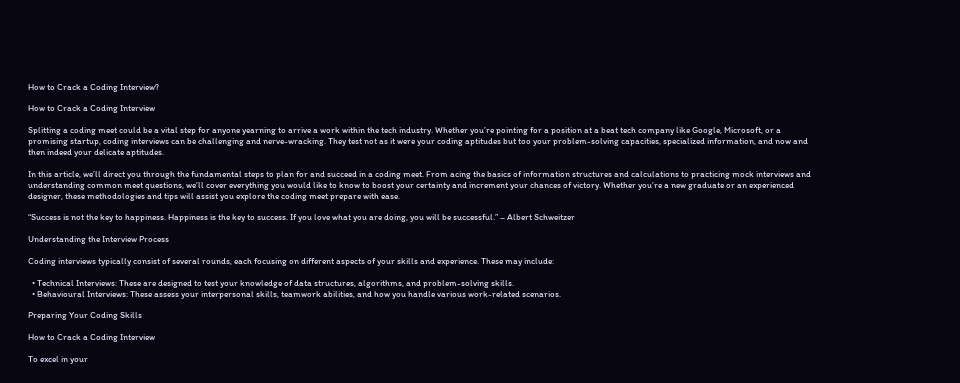How to Crack a Coding Interview?

How to Crack a Coding Interview

Splitting a coding meet could be a vital step for anyone yearning to arrive a work within the tech industry. Whether you’re pointing for a position at a beat tech company like Google, Microsoft, or a promising startup, coding interviews can be challenging and nerve-wracking. They test not as it were your coding aptitudes but too your problem-solving capacities, specialized information, and now and then indeed your delicate aptitudes.

In this article, we’ll direct you through the fundamental steps to plan for and succeed in a coding meet. From acing the basics of information structures and calculations to practicing mock interviews and understanding common meet questions, we’ll cover everything you would like to know to boost your certainty and increment your chances of victory. Whether you’re a new graduate or an experienced designer, these methodologies and tips will assist you explore the coding meet prepare with ease.

“Success is not the key to happiness. Happiness is the key to success. If you love what you are doing, you will be successful.” – Albert Schweitzer

Understanding the Interview Process

Coding interviews typically consist of several rounds, each focusing on different aspects of your skills and experience. These may include:

  • Technical Interviews: These are designed to test your knowledge of data structures, algorithms, and problem-solving skills.
  • Behavioural Interviews: These assess your interpersonal skills, teamwork abilities, and how you handle various work-related scenarios.

Preparing Your Coding Skills

How to Crack a Coding Interview

To excel in your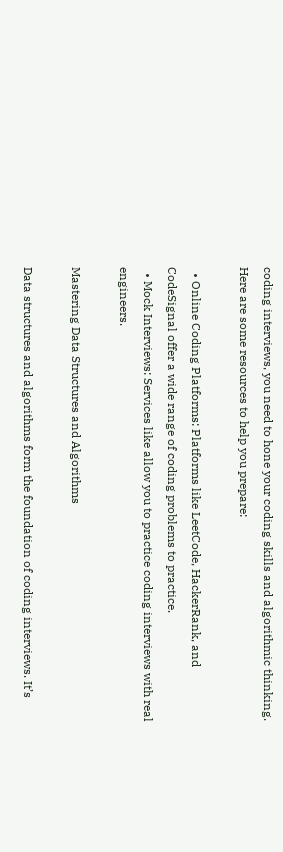coding interviews, you need to hone your coding skills and algorithmic thinking. Here are some resources to help you prepare:

  • Online Coding Platforms: Platforms like LeetCode, HackerRank, and CodeSignal offer a wide range of coding problems to practice.
  • Mock Interviews: Services like allow you to practice coding interviews with real engineers.

Mastering Data Structures and Algorithms

Data structures and algorithms form the foundation of coding interviews. It’s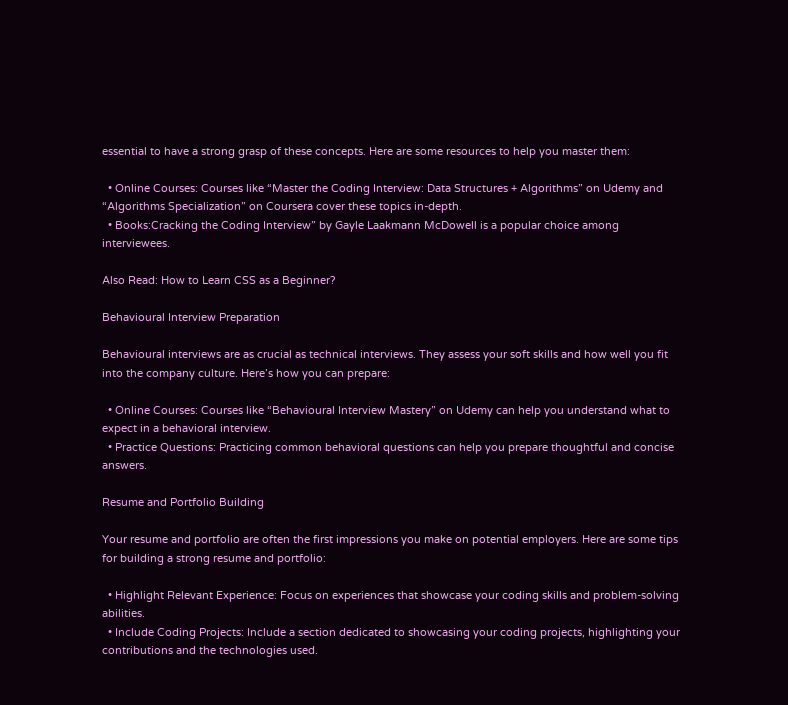essential to have a strong grasp of these concepts. Here are some resources to help you master them:

  • Online Courses: Courses like “Master the Coding Interview: Data Structures + Algorithms” on Udemy and “Algorithms Specialization” on Coursera cover these topics in-depth.
  • Books:Cracking the Coding Interview” by Gayle Laakmann McDowell is a popular choice among interviewees.

Also Read: How to Learn CSS as a Beginner?

Behavioural Interview Preparation

Behavioural interviews are as crucial as technical interviews. They assess your soft skills and how well you fit into the company culture. Here’s how you can prepare:

  • Online Courses: Courses like “Behavioural Interview Mastery” on Udemy can help you understand what to expect in a behavioral interview.
  • Practice Questions: Practicing common behavioral questions can help you prepare thoughtful and concise answers.

Resume and Portfolio Building

Your resume and portfolio are often the first impressions you make on potential employers. Here are some tips for building a strong resume and portfolio:

  • Highlight Relevant Experience: Focus on experiences that showcase your coding skills and problem-solving abilities.
  • Include Coding Projects: Include a section dedicated to showcasing your coding projects, highlighting your contributions and the technologies used.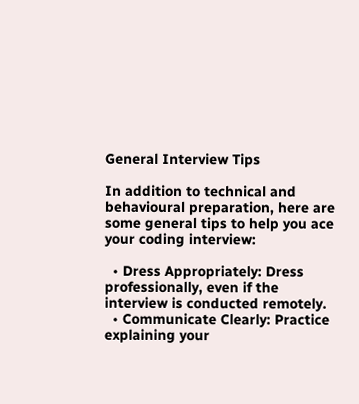General Interview Tips

In addition to technical and behavioural preparation, here are some general tips to help you ace your coding interview:

  • Dress Appropriately: Dress professionally, even if the interview is conducted remotely.
  • Communicate Clearly: Practice explaining your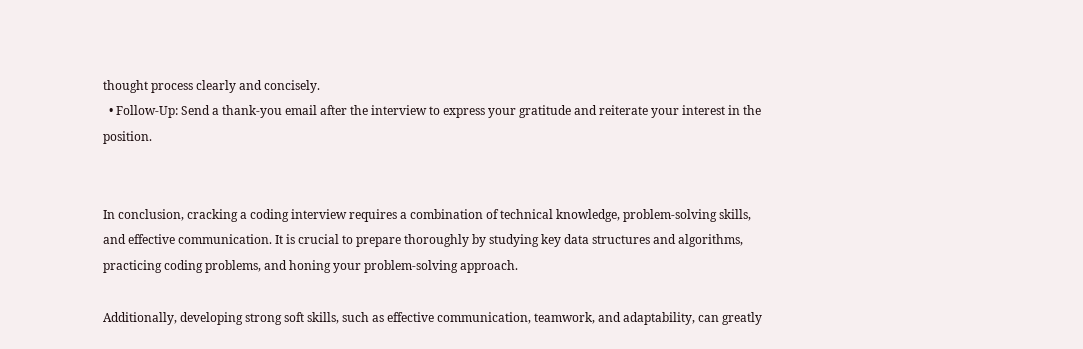thought process clearly and concisely.
  • Follow-Up: Send a thank-you email after the interview to express your gratitude and reiterate your interest in the position.


In conclusion, cracking a coding interview requires a combination of technical knowledge, problem-solving skills, and effective communication. It is crucial to prepare thoroughly by studying key data structures and algorithms, practicing coding problems, and honing your problem-solving approach.

Additionally, developing strong soft skills, such as effective communication, teamwork, and adaptability, can greatly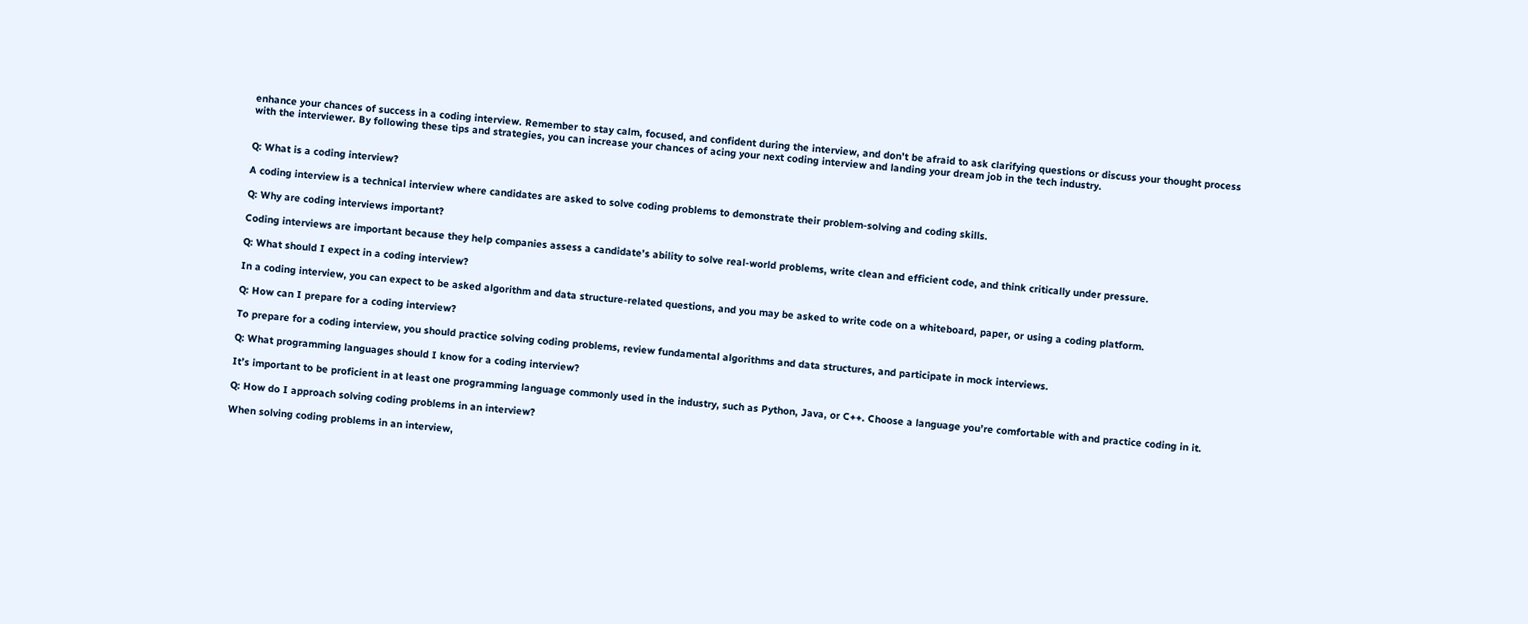enhance your chances of success in a coding interview. Remember to stay calm, focused, and confident during the interview, and don’t be afraid to ask clarifying questions or discuss your thought process with the interviewer. By following these tips and strategies, you can increase your chances of acing your next coding interview and landing your dream job in the tech industry.


Q: What is a coding interview?

A coding interview is a technical interview where candidates are asked to solve coding problems to demonstrate their problem-solving and coding skills.

Q: Why are coding interviews important?

Coding interviews are important because they help companies assess a candidate’s ability to solve real-world problems, write clean and efficient code, and think critically under pressure.

Q: What should I expect in a coding interview?

In a coding interview, you can expect to be asked algorithm and data structure-related questions, and you may be asked to write code on a whiteboard, paper, or using a coding platform.

Q: How can I prepare for a coding interview?

To prepare for a coding interview, you should practice solving coding problems, review fundamental algorithms and data structures, and participate in mock interviews.

Q: What programming languages should I know for a coding interview?

It’s important to be proficient in at least one programming language commonly used in the industry, such as Python, Java, or C++. Choose a language you’re comfortable with and practice coding in it.

Q: How do I approach solving coding problems in an interview?

When solving coding problems in an interview,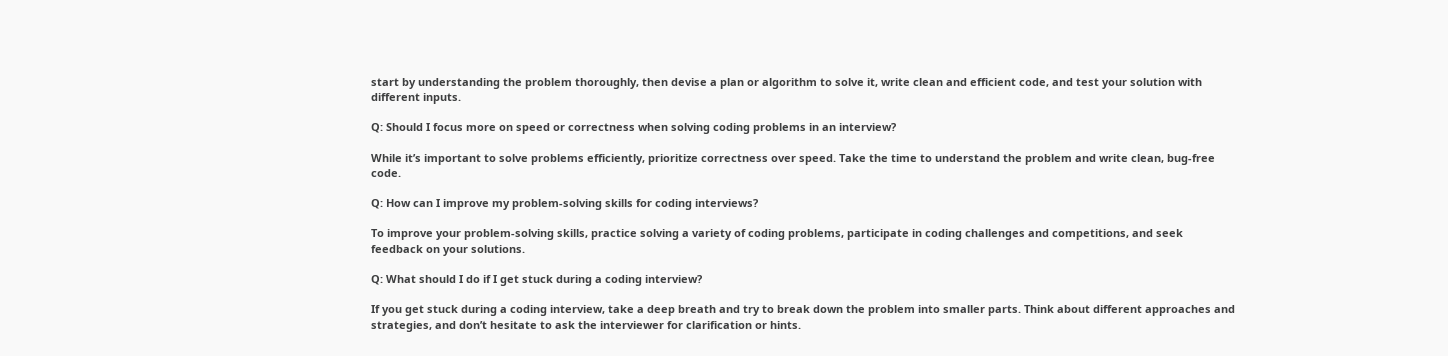start by understanding the problem thoroughly, then devise a plan or algorithm to solve it, write clean and efficient code, and test your solution with different inputs.

Q: Should I focus more on speed or correctness when solving coding problems in an interview?

While it’s important to solve problems efficiently, prioritize correctness over speed. Take the time to understand the problem and write clean, bug-free code.

Q: How can I improve my problem-solving skills for coding interviews?

To improve your problem-solving skills, practice solving a variety of coding problems, participate in coding challenges and competitions, and seek feedback on your solutions.

Q: What should I do if I get stuck during a coding interview?

If you get stuck during a coding interview, take a deep breath and try to break down the problem into smaller parts. Think about different approaches and strategies, and don’t hesitate to ask the interviewer for clarification or hints.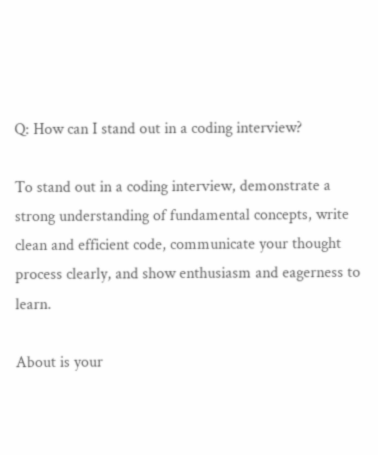Q: How can I stand out in a coding interview?

To stand out in a coding interview, demonstrate a strong understanding of fundamental concepts, write clean and efficient code, communicate your thought process clearly, and show enthusiasm and eagerness to learn.

About is your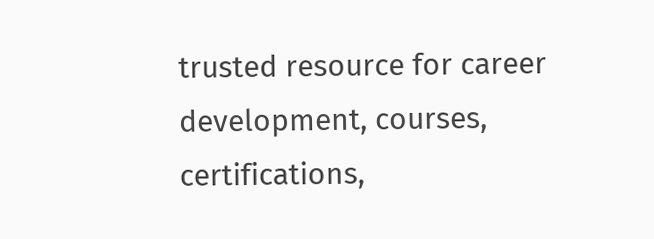trusted resource for career development, courses, certifications,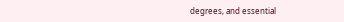degrees, and essential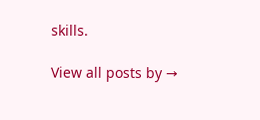skills.

View all posts by →